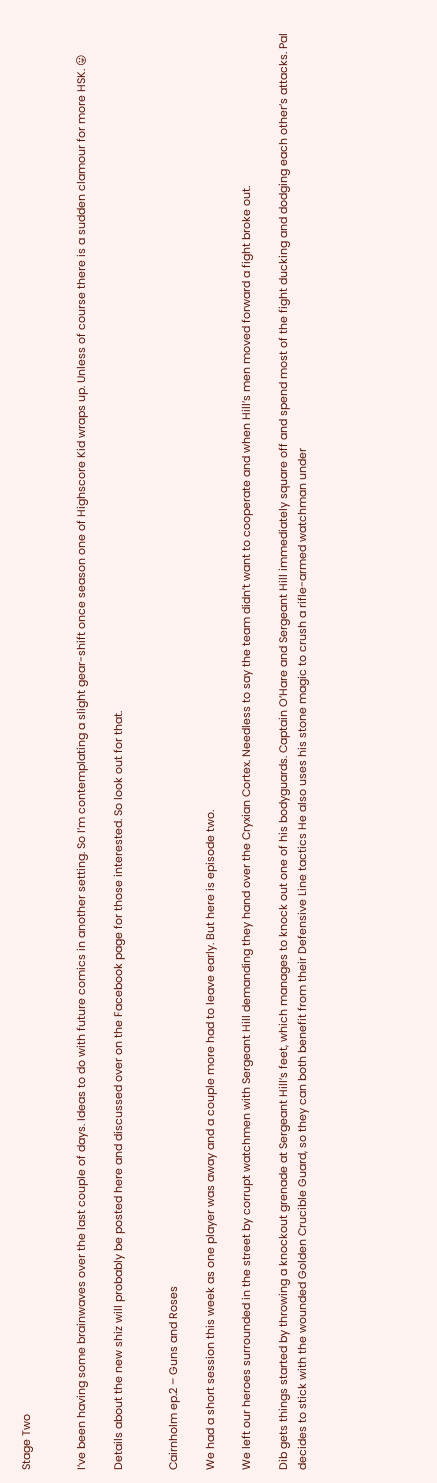Stage Two


I’ve been having some brainwaves over the last couple of days. Ideas to do with future comics in another setting. So I’m contemplating a slight gear-shift once season one of Highscore Kid wraps up. Unless of course there is a sudden clamour for more HSK. 😛

Details about the new shiz will probably be posted here and discussed over on the Facebook page for those interested. So look out for that.


Cairnholm ep.2 – Guns and Roses

We had a short session this week as one player was away and a couple more had to leave early. But here is episode two.

We left our heroes surrounded in the street by corrupt watchmen with Sergeant Hill demanding they hand over the Cryxian Cortex. Needless to say the team didn’t want to cooperate and when Hill’s men moved forward a fight broke out.

Dib gets things started by throwing a knockout grenade at Sergeant Hill’s feet, which manages to knock out one of his bodyguards. Captain O’Hare and Sergeant Hill immediately square off and spend most of the fight ducking and dodging each other’s attacks. Pal decides to stick with the wounded Golden Crucible Guard, so they can both benefit from their Defensive Line tactics He also uses his stone magic to crush a rifle-armed watchman under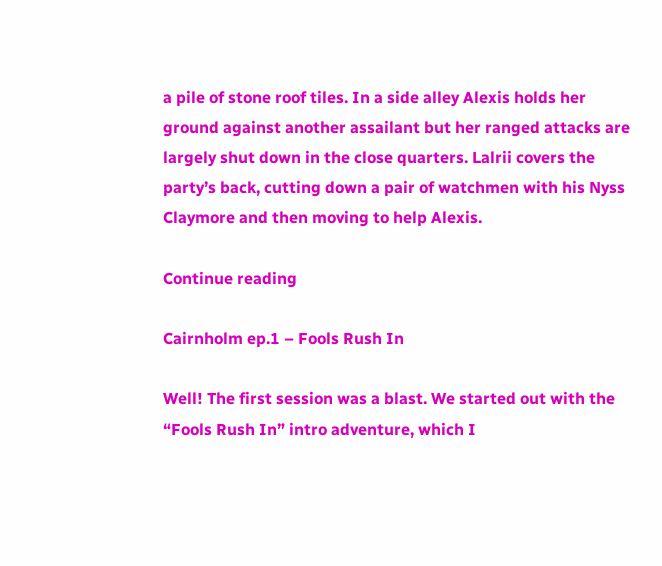a pile of stone roof tiles. In a side alley Alexis holds her ground against another assailant but her ranged attacks are largely shut down in the close quarters. Lalrii covers the party’s back, cutting down a pair of watchmen with his Nyss Claymore and then moving to help Alexis.

Continue reading

Cairnholm ep.1 – Fools Rush In

Well! The first session was a blast. We started out with the “Fools Rush In” intro adventure, which I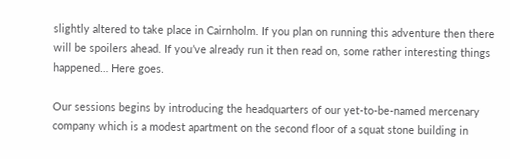slightly altered to take place in Cairnholm. If you plan on running this adventure then there will be spoilers ahead. If you’ve already run it then read on, some rather interesting things happened… Here goes.

Our sessions begins by introducing the headquarters of our yet-to-be-named mercenary company which is a modest apartment on the second floor of a squat stone building in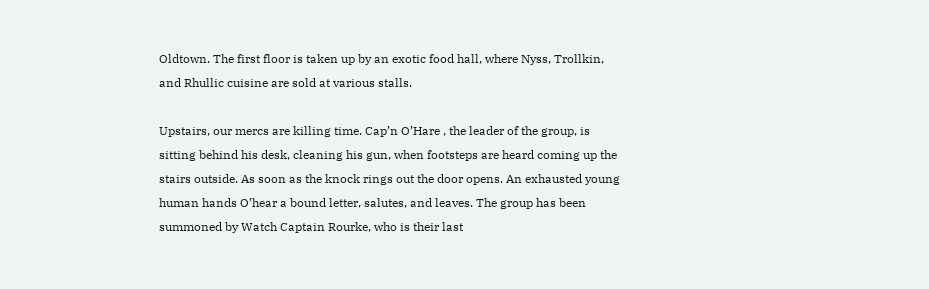Oldtown. The first floor is taken up by an exotic food hall, where Nyss, Trollkin, and Rhullic cuisine are sold at various stalls.

Upstairs, our mercs are killing time. Cap’n O’Hare , the leader of the group, is sitting behind his desk, cleaning his gun, when footsteps are heard coming up the stairs outside. As soon as the knock rings out the door opens. An exhausted young human hands O’hear a bound letter, salutes, and leaves. The group has been summoned by Watch Captain Rourke, who is their last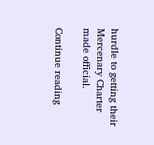hurdle to getting their Mercenary Charter made official.

Continue reading